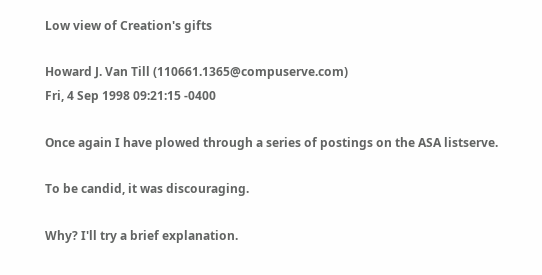Low view of Creation's gifts

Howard J. Van Till (110661.1365@compuserve.com)
Fri, 4 Sep 1998 09:21:15 -0400

Once again I have plowed through a series of postings on the ASA listserve.

To be candid, it was discouraging.

Why? I'll try a brief explanation.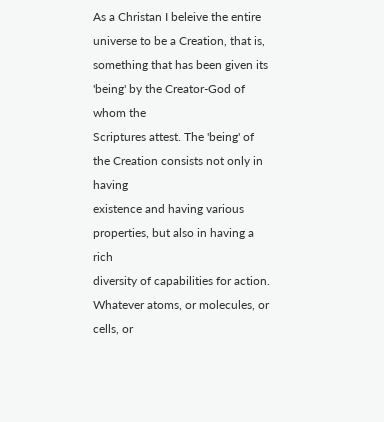As a Christan I beleive the entire universe to be a Creation, that is,
something that has been given its 'being' by the Creator-God of whom the
Scriptures attest. The 'being' of the Creation consists not only in having
existence and having various properties, but also in having a rich
diversity of capabilities for action. Whatever atoms, or molecules, or
cells, or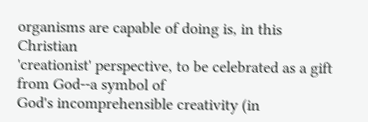organisms are capable of doing is, in this Christian
'creationist' perspective, to be celebrated as a gift from God--a symbol of
God's incomprehensible creativity (in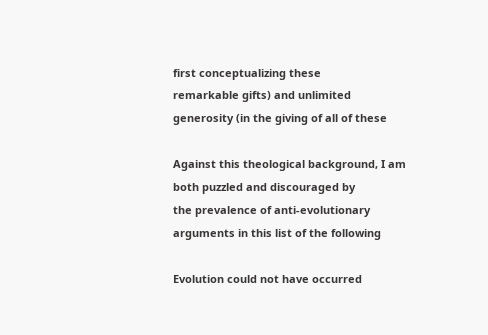first conceptualizing these
remarkable gifts) and unlimited generosity (in the giving of all of these

Against this theological background, I am both puzzled and discouraged by
the prevalence of anti-evolutionary arguments in this list of the following

Evolution could not have occurred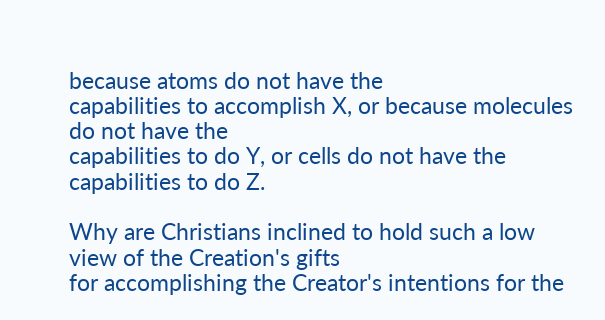because atoms do not have the
capabilities to accomplish X, or because molecules do not have the
capabilities to do Y, or cells do not have the capabilities to do Z.

Why are Christians inclined to hold such a low view of the Creation's gifts
for accomplishing the Creator's intentions for the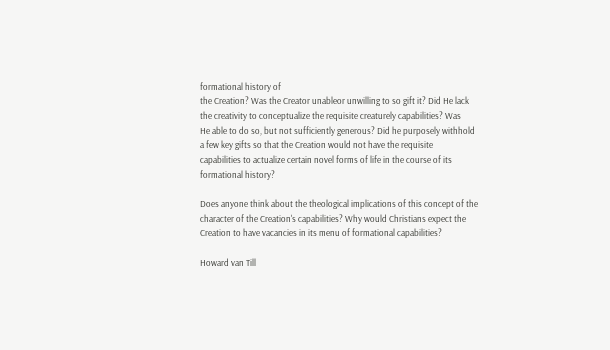formational history of
the Creation? Was the Creator unableor unwilling to so gift it? Did He lack
the creativity to conceptualize the requisite creaturely capabilities? Was
He able to do so, but not sufficiently generous? Did he purposely withhold
a few key gifts so that the Creation would not have the requisite
capabilities to actualize certain novel forms of life in the course of its
formational history?

Does anyone think about the theological implications of this concept of the
character of the Creation's capabilities? Why would Christians expect the
Creation to have vacancies in its menu of formational capabilities?

Howard van Till